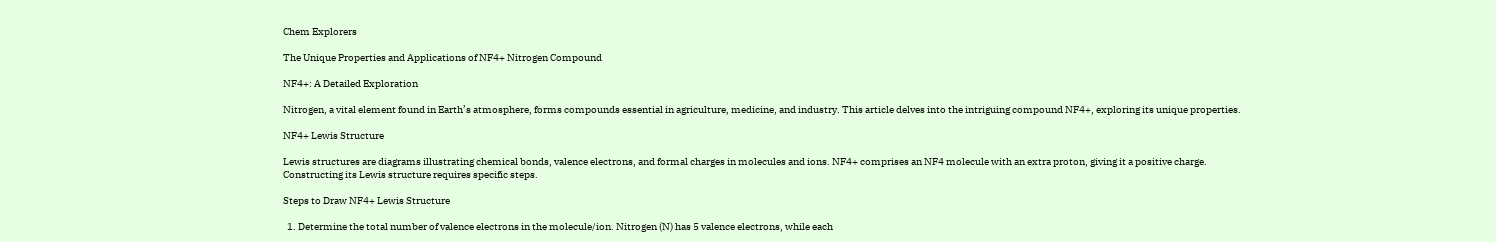Chem Explorers

The Unique Properties and Applications of NF4+ Nitrogen Compound

NF4+: A Detailed Exploration

Nitrogen, a vital element found in Earth’s atmosphere, forms compounds essential in agriculture, medicine, and industry. This article delves into the intriguing compound NF4+, exploring its unique properties.

NF4+ Lewis Structure

Lewis structures are diagrams illustrating chemical bonds, valence electrons, and formal charges in molecules and ions. NF4+ comprises an NF4 molecule with an extra proton, giving it a positive charge. Constructing its Lewis structure requires specific steps.

Steps to Draw NF4+ Lewis Structure

  1. Determine the total number of valence electrons in the molecule/ion. Nitrogen (N) has 5 valence electrons, while each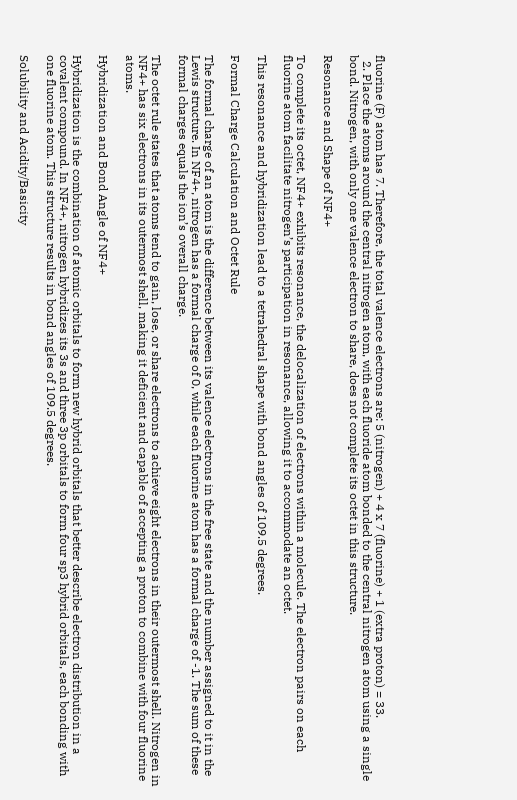fluorine (F) atom has 7. Therefore, the total valence electrons are: 5 (nitrogen) + 4 x 7 (fluorine) + 1 (extra proton) = 33.
  2. Place the atoms around the central nitrogen atom, with each fluoride atom bonded to the central nitrogen atom using a single bond. Nitrogen, with only one valence electron to share, does not complete its octet in this structure.

Resonance and Shape of NF4+

To complete its octet, NF4+ exhibits resonance, the delocalization of electrons within a molecule. The electron pairs on each fluorine atom facilitate nitrogen’s participation in resonance, allowing it to accommodate an octet.

This resonance and hybridization lead to a tetrahedral shape with bond angles of 109.5 degrees.

Formal Charge Calculation and Octet Rule

The formal charge of an atom is the difference between its valence electrons in the free state and the number assigned to it in the Lewis structure. In NF4+, nitrogen has a formal charge of 0, while each fluorine atom has a formal charge of -1. The sum of these formal charges equals the ion’s overall charge.

The octet rule states that atoms tend to gain, lose, or share electrons to achieve eight electrons in their outermost shell. Nitrogen in NF4+ has six electrons in its outermost shell, making it deficient and capable of accepting a proton to combine with four fluorine atoms.

Hybridization and Bond Angle of NF4+

Hybridization is the combination of atomic orbitals to form new hybrid orbitals that better describe electron distribution in a covalent compound. In NF4+, nitrogen hybridizes its 3s and three 3p orbitals to form four sp3 hybrid orbitals, each bonding with one fluorine atom. This structure results in bond angles of 109.5 degrees.

Solubility and Acidity/Basicity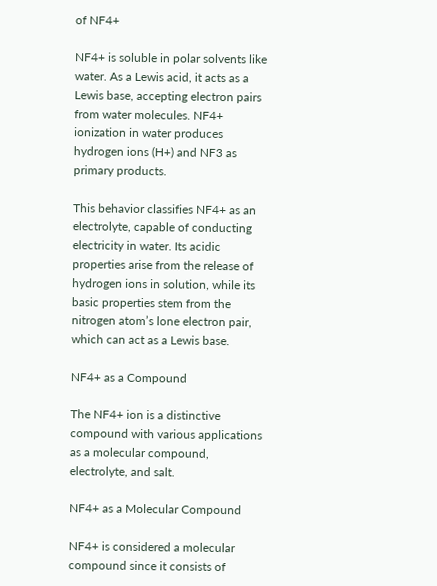of NF4+

NF4+ is soluble in polar solvents like water. As a Lewis acid, it acts as a Lewis base, accepting electron pairs from water molecules. NF4+ ionization in water produces hydrogen ions (H+) and NF3 as primary products.

This behavior classifies NF4+ as an electrolyte, capable of conducting electricity in water. Its acidic properties arise from the release of hydrogen ions in solution, while its basic properties stem from the nitrogen atom’s lone electron pair, which can act as a Lewis base.

NF4+ as a Compound

The NF4+ ion is a distinctive compound with various applications as a molecular compound, electrolyte, and salt.

NF4+ as a Molecular Compound

NF4+ is considered a molecular compound since it consists of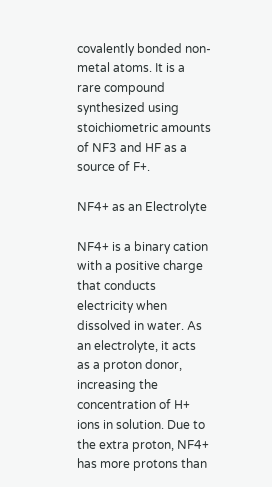covalently bonded non-metal atoms. It is a rare compound synthesized using stoichiometric amounts of NF3 and HF as a source of F+.

NF4+ as an Electrolyte

NF4+ is a binary cation with a positive charge that conducts electricity when dissolved in water. As an electrolyte, it acts as a proton donor, increasing the concentration of H+ ions in solution. Due to the extra proton, NF4+ has more protons than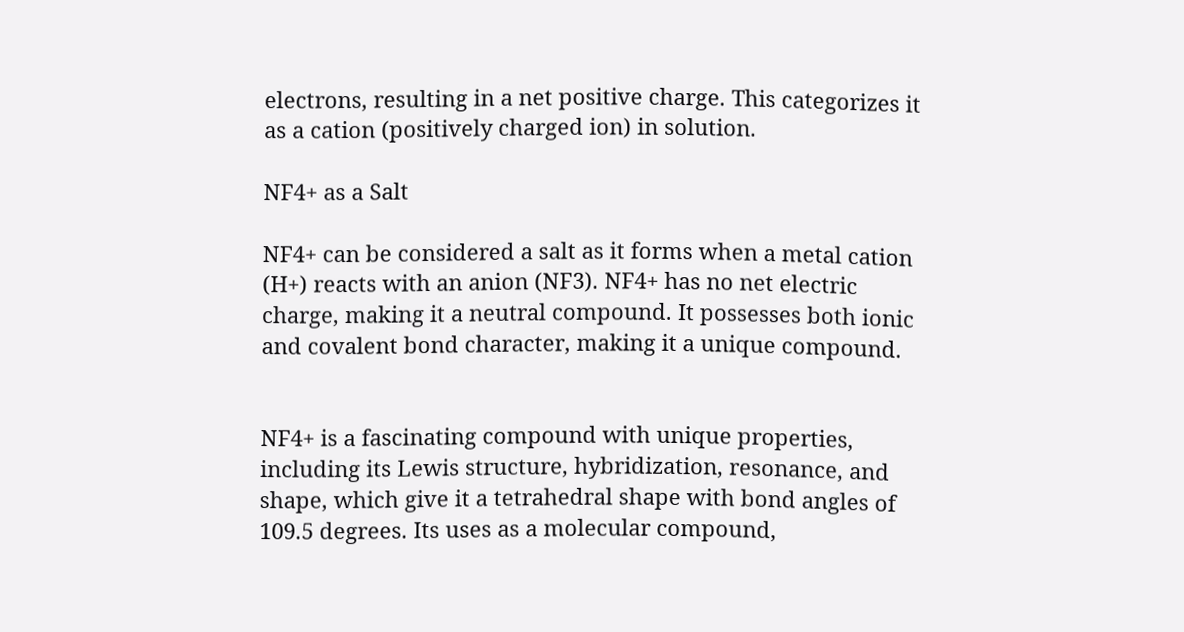electrons, resulting in a net positive charge. This categorizes it as a cation (positively charged ion) in solution.

NF4+ as a Salt

NF4+ can be considered a salt as it forms when a metal cation (H+) reacts with an anion (NF3). NF4+ has no net electric charge, making it a neutral compound. It possesses both ionic and covalent bond character, making it a unique compound.


NF4+ is a fascinating compound with unique properties, including its Lewis structure, hybridization, resonance, and shape, which give it a tetrahedral shape with bond angles of 109.5 degrees. Its uses as a molecular compound,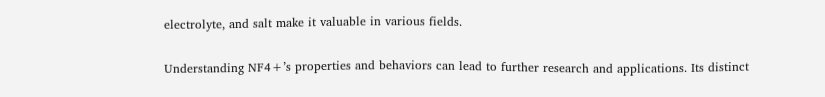electrolyte, and salt make it valuable in various fields.

Understanding NF4+’s properties and behaviors can lead to further research and applications. Its distinct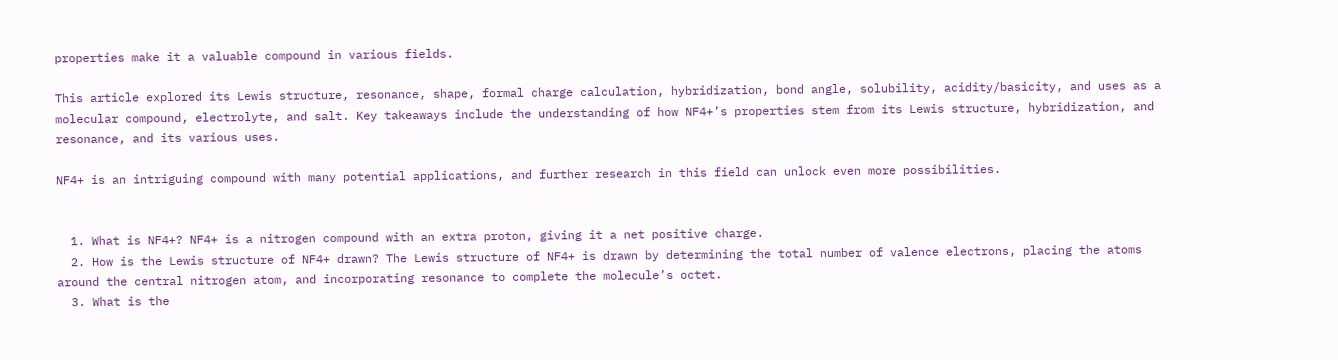properties make it a valuable compound in various fields.

This article explored its Lewis structure, resonance, shape, formal charge calculation, hybridization, bond angle, solubility, acidity/basicity, and uses as a molecular compound, electrolyte, and salt. Key takeaways include the understanding of how NF4+’s properties stem from its Lewis structure, hybridization, and resonance, and its various uses.

NF4+ is an intriguing compound with many potential applications, and further research in this field can unlock even more possibilities.


  1. What is NF4+? NF4+ is a nitrogen compound with an extra proton, giving it a net positive charge.
  2. How is the Lewis structure of NF4+ drawn? The Lewis structure of NF4+ is drawn by determining the total number of valence electrons, placing the atoms around the central nitrogen atom, and incorporating resonance to complete the molecule’s octet.
  3. What is the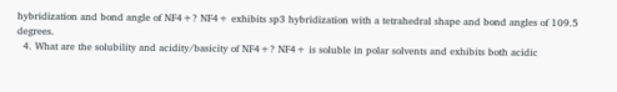hybridization and bond angle of NF4+? NF4+ exhibits sp3 hybridization with a tetrahedral shape and bond angles of 109.5 degrees.
  4. What are the solubility and acidity/basicity of NF4+? NF4+ is soluble in polar solvents and exhibits both acidic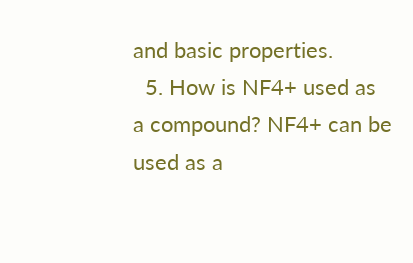and basic properties.
  5. How is NF4+ used as a compound? NF4+ can be used as a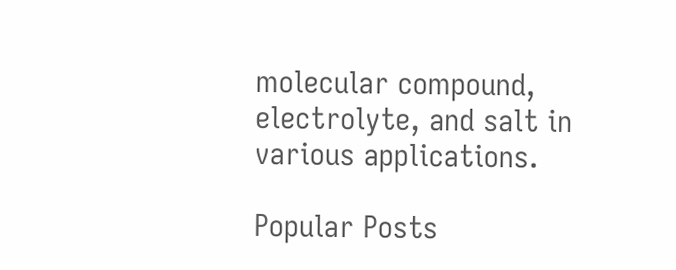molecular compound, electrolyte, and salt in various applications.

Popular Posts